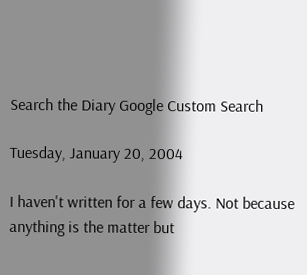Search the Diary Google Custom Search

Tuesday, January 20, 2004

I haven't written for a few days. Not because anything is the matter but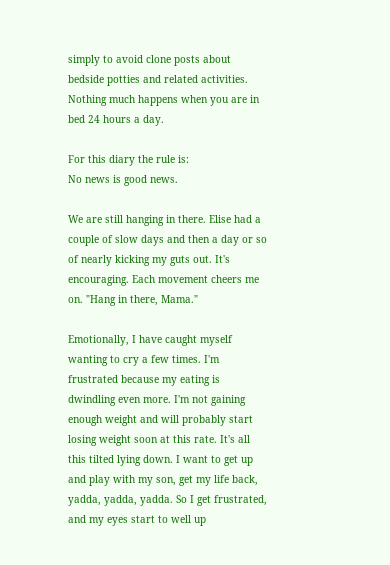simply to avoid clone posts about bedside potties and related activities. Nothing much happens when you are in bed 24 hours a day.

For this diary the rule is:
No news is good news.

We are still hanging in there. Elise had a couple of slow days and then a day or so of nearly kicking my guts out. It's encouraging. Each movement cheers me on. "Hang in there, Mama."

Emotionally, I have caught myself wanting to cry a few times. I'm frustrated because my eating is dwindling even more. I'm not gaining enough weight and will probably start losing weight soon at this rate. It's all this tilted lying down. I want to get up and play with my son, get my life back, yadda, yadda, yadda. So I get frustrated, and my eyes start to well up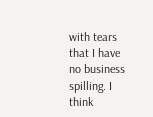with tears that I have no business spilling. I think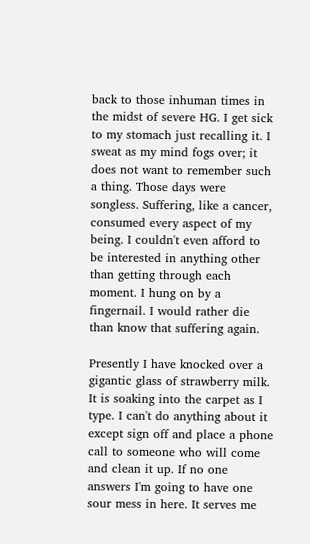back to those inhuman times in the midst of severe HG. I get sick to my stomach just recalling it. I sweat as my mind fogs over; it does not want to remember such a thing. Those days were songless. Suffering, like a cancer, consumed every aspect of my being. I couldn't even afford to be interested in anything other than getting through each moment. I hung on by a fingernail. I would rather die than know that suffering again.

Presently I have knocked over a gigantic glass of strawberry milk. It is soaking into the carpet as I type. I can't do anything about it except sign off and place a phone call to someone who will come and clean it up. If no one answers I'm going to have one sour mess in here. It serves me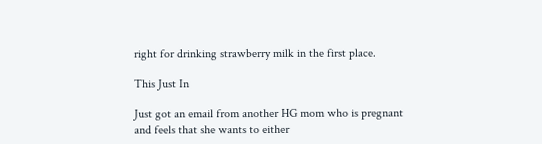right for drinking strawberry milk in the first place.

This Just In

Just got an email from another HG mom who is pregnant and feels that she wants to either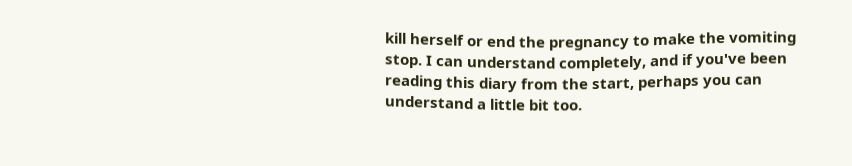kill herself or end the pregnancy to make the vomiting stop. I can understand completely, and if you've been reading this diary from the start, perhaps you can understand a little bit too.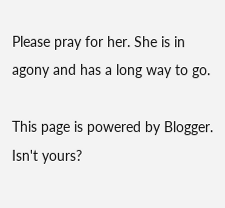Please pray for her. She is in agony and has a long way to go.

This page is powered by Blogger. Isn't yours?